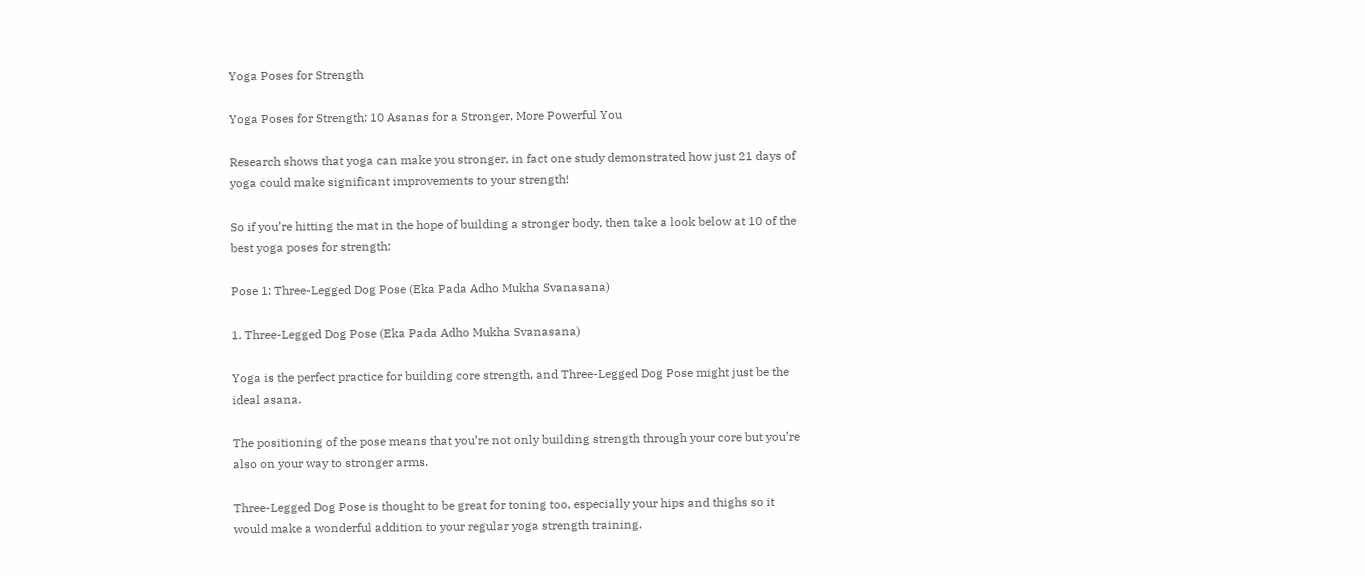Yoga Poses for Strength

Yoga Poses for Strength: 10 Asanas for a Stronger, More Powerful You

Research shows that yoga can make you stronger, in fact one study demonstrated how just 21 days of yoga could make significant improvements to your strength!

So if you’re hitting the mat in the hope of building a stronger body, then take a look below at 10 of the best yoga poses for strength:

Pose 1: Three-Legged Dog Pose (Eka Pada Adho Mukha Svanasana)

1. Three-Legged Dog Pose (Eka Pada Adho Mukha Svanasana)

Yoga is the perfect practice for building core strength, and Three-Legged Dog Pose might just be the ideal asana.

The positioning of the pose means that you’re not only building strength through your core but you’re also on your way to stronger arms.

Three-Legged Dog Pose is thought to be great for toning too, especially your hips and thighs so it would make a wonderful addition to your regular yoga strength training.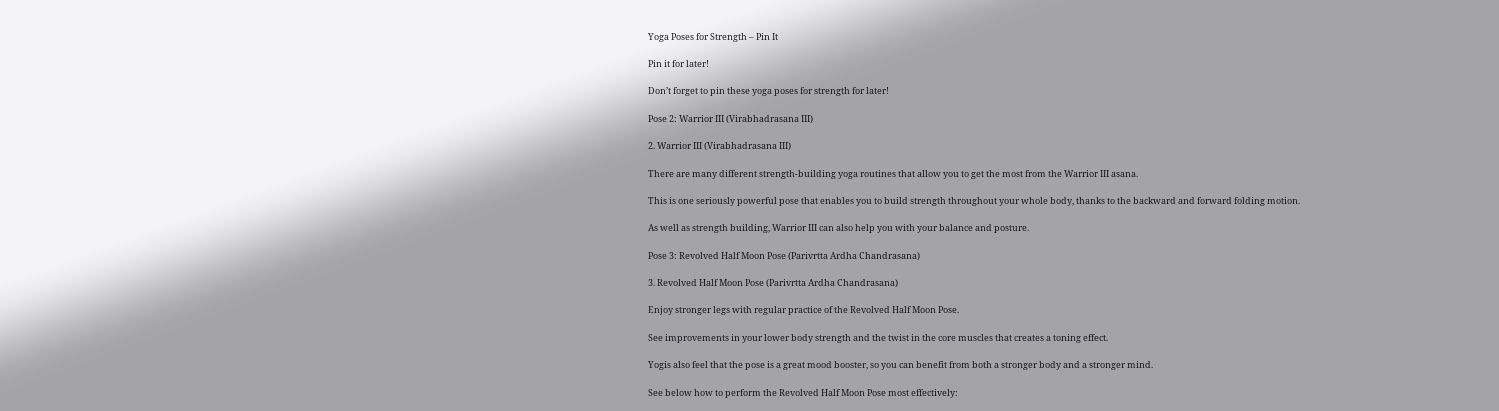Yoga Poses for Strength – Pin It

Pin it for later!

Don’t forget to pin these yoga poses for strength for later!

Pose 2: Warrior III (Virabhadrasana III)

2. Warrior III (Virabhadrasana III)

There are many different strength-building yoga routines that allow you to get the most from the Warrior III asana.

This is one seriously powerful pose that enables you to build strength throughout your whole body, thanks to the backward and forward folding motion.

As well as strength building, Warrior III can also help you with your balance and posture.

Pose 3: Revolved Half Moon Pose (Parivrtta Ardha Chandrasana)

3. Revolved Half Moon Pose (Parivrtta Ardha Chandrasana)

Enjoy stronger legs with regular practice of the Revolved Half Moon Pose.

See improvements in your lower body strength and the twist in the core muscles that creates a toning effect.

Yogis also feel that the pose is a great mood booster, so you can benefit from both a stronger body and a stronger mind.

See below how to perform the Revolved Half Moon Pose most effectively: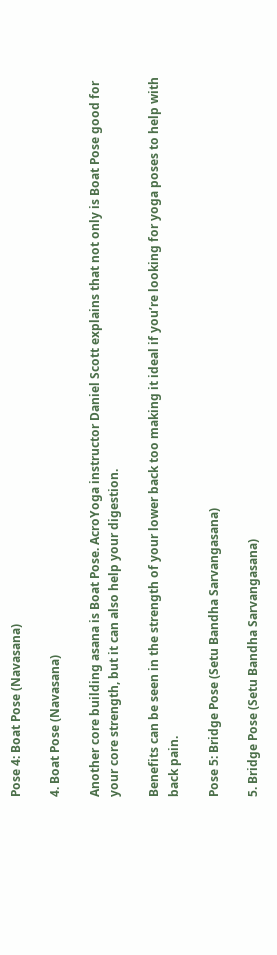Pose 4: Boat Pose (Navasana)

4. Boat Pose (Navasana)

Another core building asana is Boat Pose. AcroYoga instructor Daniel Scott explains that not only is Boat Pose good for your core strength, but it can also help your digestion.

Benefits can be seen in the strength of your lower back too making it ideal if you’re looking for yoga poses to help with back pain.

Pose 5: Bridge Pose (Setu Bandha Sarvangasana)

5. Bridge Pose (Setu Bandha Sarvangasana)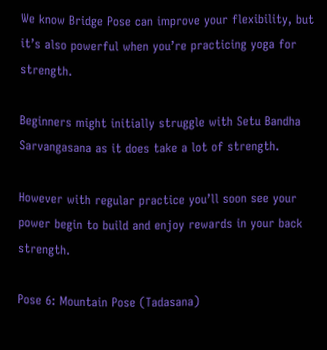We know Bridge Pose can improve your flexibility, but it’s also powerful when you’re practicing yoga for strength.

Beginners might initially struggle with Setu Bandha Sarvangasana as it does take a lot of strength.

However with regular practice you’ll soon see your power begin to build and enjoy rewards in your back strength.

Pose 6: Mountain Pose (Tadasana)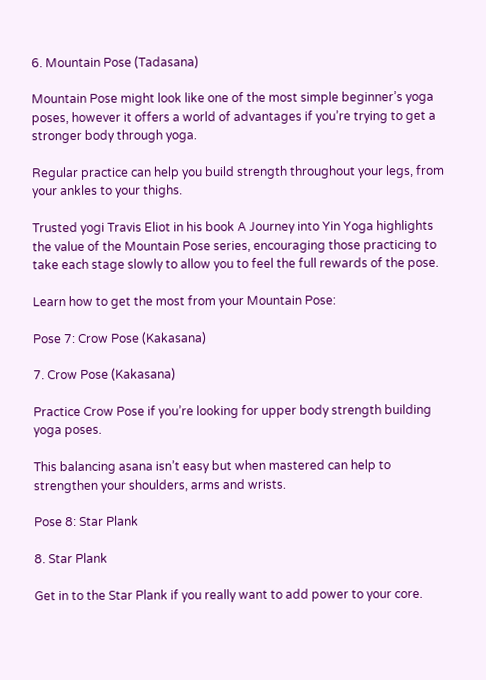6. Mountain Pose (Tadasana)

Mountain Pose might look like one of the most simple beginner’s yoga poses, however it offers a world of advantages if you’re trying to get a stronger body through yoga.

Regular practice can help you build strength throughout your legs, from your ankles to your thighs.

Trusted yogi Travis Eliot in his book A Journey into Yin Yoga highlights the value of the Mountain Pose series, encouraging those practicing to take each stage slowly to allow you to feel the full rewards of the pose.

Learn how to get the most from your Mountain Pose:

Pose 7: Crow Pose (Kakasana)

7. Crow Pose (Kakasana)

Practice Crow Pose if you’re looking for upper body strength building yoga poses.

This balancing asana isn’t easy but when mastered can help to strengthen your shoulders, arms and wrists.

Pose 8: Star Plank

8. Star Plank

Get in to the Star Plank if you really want to add power to your core.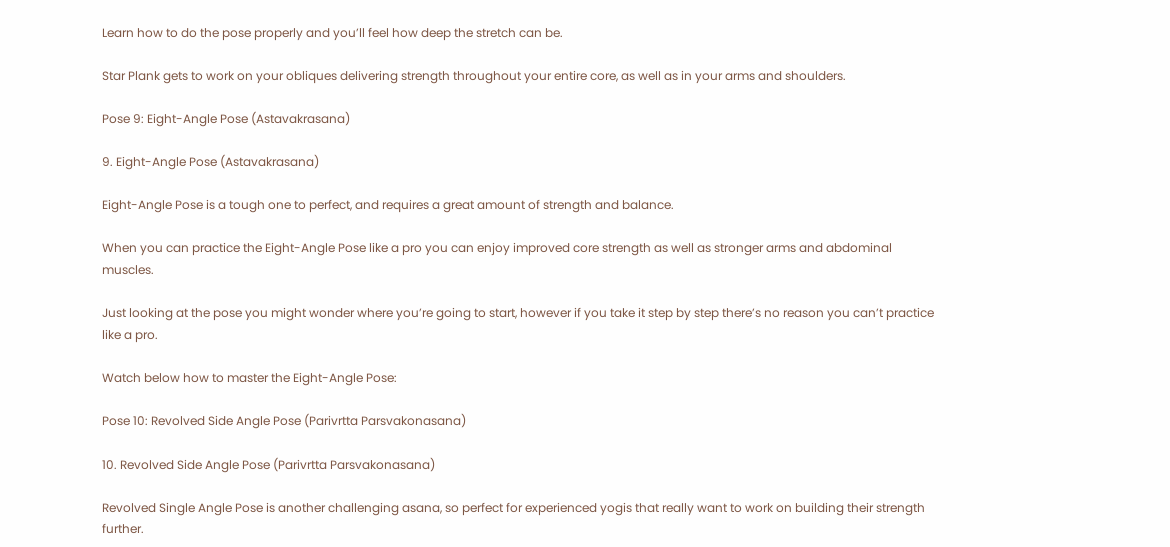Learn how to do the pose properly and you’ll feel how deep the stretch can be.

Star Plank gets to work on your obliques delivering strength throughout your entire core, as well as in your arms and shoulders.

Pose 9: Eight-Angle Pose (Astavakrasana)

9. Eight-Angle Pose (Astavakrasana)

Eight-Angle Pose is a tough one to perfect, and requires a great amount of strength and balance.

When you can practice the Eight-Angle Pose like a pro you can enjoy improved core strength as well as stronger arms and abdominal muscles.

Just looking at the pose you might wonder where you’re going to start, however if you take it step by step there’s no reason you can’t practice like a pro.

Watch below how to master the Eight-Angle Pose:

Pose 10: Revolved Side Angle Pose (Parivrtta Parsvakonasana)

10. Revolved Side Angle Pose (Parivrtta Parsvakonasana)

Revolved Single Angle Pose is another challenging asana, so perfect for experienced yogis that really want to work on building their strength further.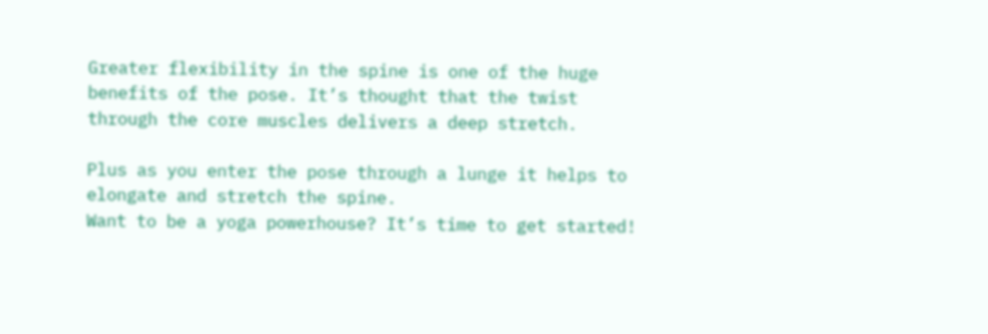Greater flexibility in the spine is one of the huge benefits of the pose. It’s thought that the twist through the core muscles delivers a deep stretch.

Plus as you enter the pose through a lunge it helps to elongate and stretch the spine.
Want to be a yoga powerhouse? It’s time to get started!